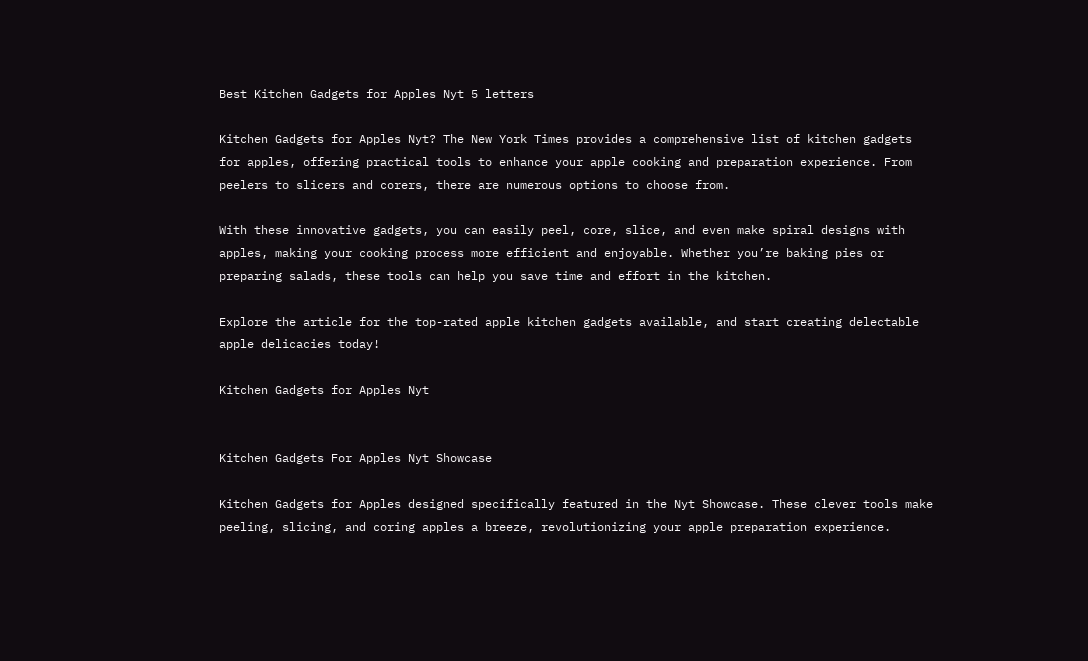Best Kitchen Gadgets for Apples Nyt 5 letters

Kitchen Gadgets for Apples Nyt? The New York Times provides a comprehensive list of kitchen gadgets for apples, offering practical tools to enhance your apple cooking and preparation experience. From peelers to slicers and corers, there are numerous options to choose from.

With these innovative gadgets, you can easily peel, core, slice, and even make spiral designs with apples, making your cooking process more efficient and enjoyable. Whether you’re baking pies or preparing salads, these tools can help you save time and effort in the kitchen.

Explore the article for the top-rated apple kitchen gadgets available, and start creating delectable apple delicacies today!

Kitchen Gadgets for Apples Nyt


Kitchen Gadgets For Apples Nyt Showcase

Kitchen Gadgets for Apples designed specifically featured in the Nyt Showcase. These clever tools make peeling, slicing, and coring apples a breeze, revolutionizing your apple preparation experience.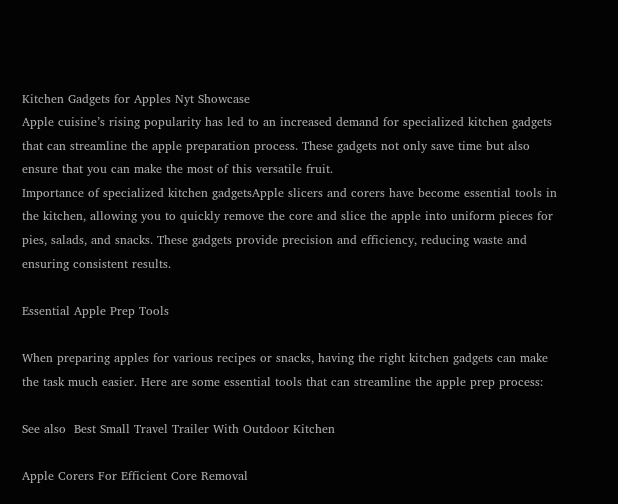Kitchen Gadgets for Apples Nyt Showcase
Apple cuisine’s rising popularity has led to an increased demand for specialized kitchen gadgets that can streamline the apple preparation process. These gadgets not only save time but also ensure that you can make the most of this versatile fruit.
Importance of specialized kitchen gadgetsApple slicers and corers have become essential tools in the kitchen, allowing you to quickly remove the core and slice the apple into uniform pieces for pies, salads, and snacks. These gadgets provide precision and efficiency, reducing waste and ensuring consistent results.

Essential Apple Prep Tools

When preparing apples for various recipes or snacks, having the right kitchen gadgets can make the task much easier. Here are some essential tools that can streamline the apple prep process:

See also  Best Small Travel Trailer With Outdoor Kitchen

Apple Corers For Efficient Core Removal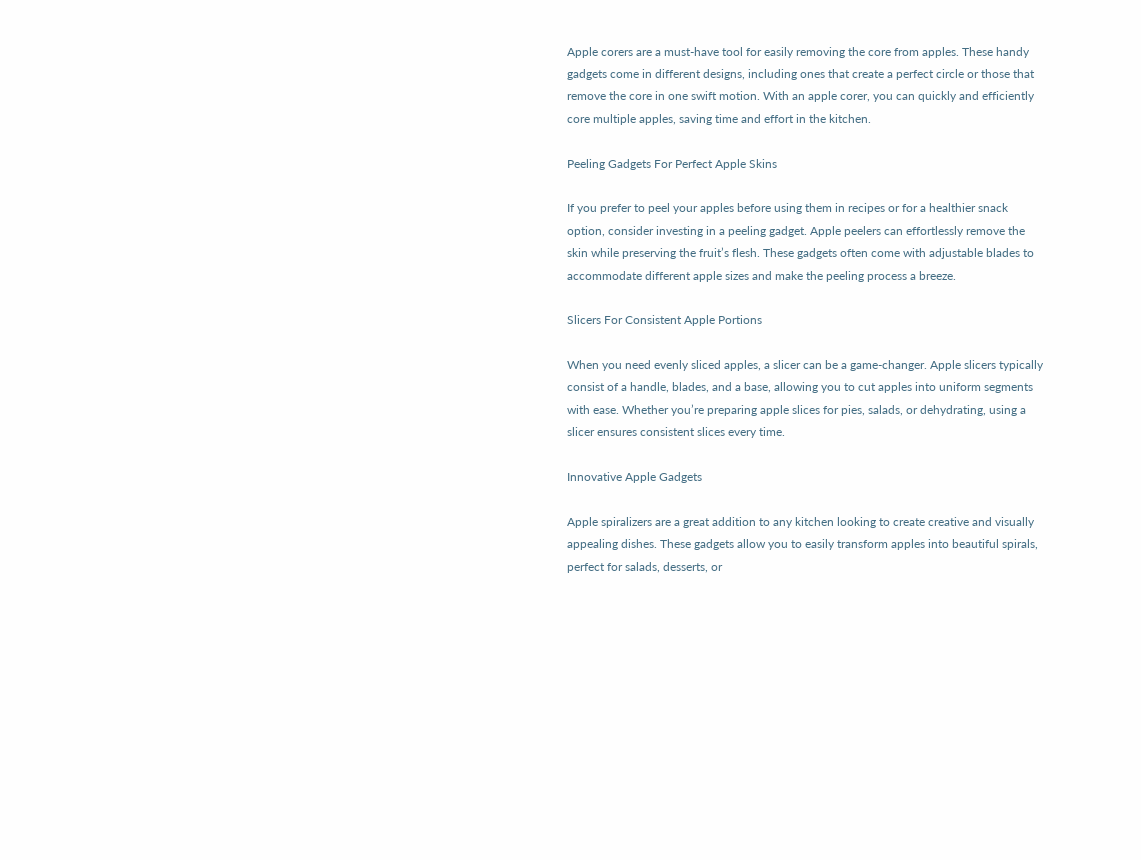Apple corers are a must-have tool for easily removing the core from apples. These handy gadgets come in different designs, including ones that create a perfect circle or those that remove the core in one swift motion. With an apple corer, you can quickly and efficiently core multiple apples, saving time and effort in the kitchen.

Peeling Gadgets For Perfect Apple Skins

If you prefer to peel your apples before using them in recipes or for a healthier snack option, consider investing in a peeling gadget. Apple peelers can effortlessly remove the skin while preserving the fruit’s flesh. These gadgets often come with adjustable blades to accommodate different apple sizes and make the peeling process a breeze.

Slicers For Consistent Apple Portions

When you need evenly sliced apples, a slicer can be a game-changer. Apple slicers typically consist of a handle, blades, and a base, allowing you to cut apples into uniform segments with ease. Whether you’re preparing apple slices for pies, salads, or dehydrating, using a slicer ensures consistent slices every time.

Innovative Apple Gadgets

Apple spiralizers are a great addition to any kitchen looking to create creative and visually appealing dishes. These gadgets allow you to easily transform apples into beautiful spirals, perfect for salads, desserts, or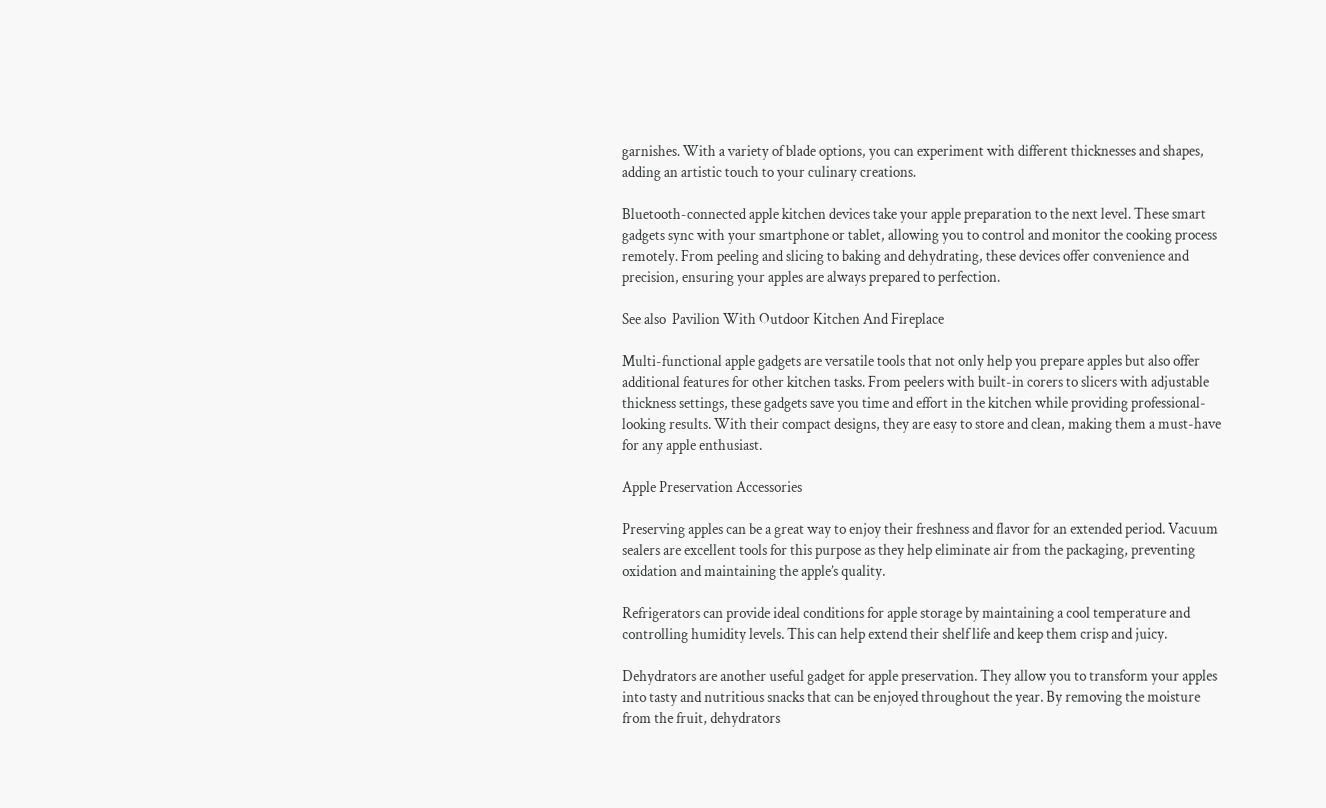garnishes. With a variety of blade options, you can experiment with different thicknesses and shapes, adding an artistic touch to your culinary creations.

Bluetooth-connected apple kitchen devices take your apple preparation to the next level. These smart gadgets sync with your smartphone or tablet, allowing you to control and monitor the cooking process remotely. From peeling and slicing to baking and dehydrating, these devices offer convenience and precision, ensuring your apples are always prepared to perfection.

See also  Pavilion With Outdoor Kitchen And Fireplace

Multi-functional apple gadgets are versatile tools that not only help you prepare apples but also offer additional features for other kitchen tasks. From peelers with built-in corers to slicers with adjustable thickness settings, these gadgets save you time and effort in the kitchen while providing professional-looking results. With their compact designs, they are easy to store and clean, making them a must-have for any apple enthusiast.

Apple Preservation Accessories

Preserving apples can be a great way to enjoy their freshness and flavor for an extended period. Vacuum sealers are excellent tools for this purpose as they help eliminate air from the packaging, preventing oxidation and maintaining the apple’s quality.

Refrigerators can provide ideal conditions for apple storage by maintaining a cool temperature and controlling humidity levels. This can help extend their shelf life and keep them crisp and juicy.

Dehydrators are another useful gadget for apple preservation. They allow you to transform your apples into tasty and nutritious snacks that can be enjoyed throughout the year. By removing the moisture from the fruit, dehydrators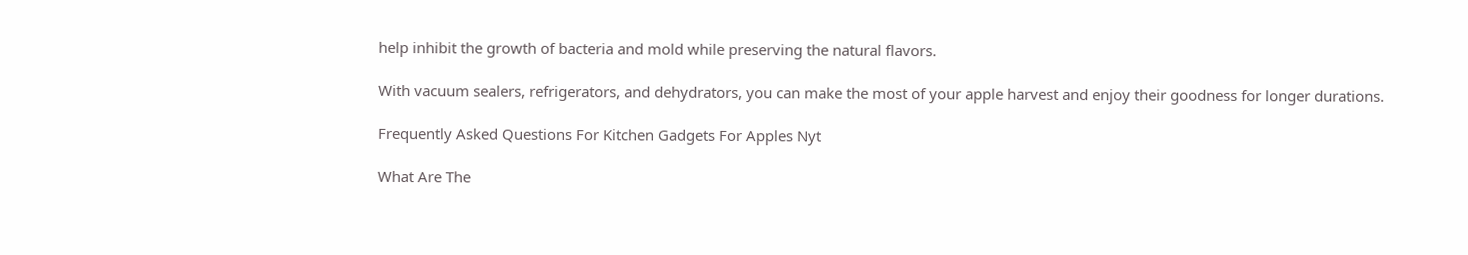help inhibit the growth of bacteria and mold while preserving the natural flavors.

With vacuum sealers, refrigerators, and dehydrators, you can make the most of your apple harvest and enjoy their goodness for longer durations.

Frequently Asked Questions For Kitchen Gadgets For Apples Nyt

What Are The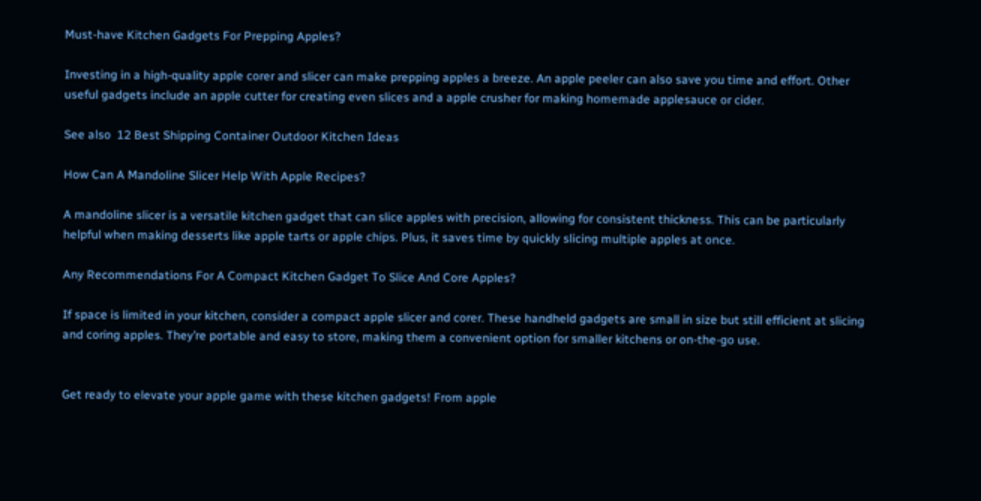Must-have Kitchen Gadgets For Prepping Apples?

Investing in a high-quality apple corer and slicer can make prepping apples a breeze. An apple peeler can also save you time and effort. Other useful gadgets include an apple cutter for creating even slices and a apple crusher for making homemade applesauce or cider.

See also  12 Best Shipping Container Outdoor Kitchen Ideas

How Can A Mandoline Slicer Help With Apple Recipes?

A mandoline slicer is a versatile kitchen gadget that can slice apples with precision, allowing for consistent thickness. This can be particularly helpful when making desserts like apple tarts or apple chips. Plus, it saves time by quickly slicing multiple apples at once.

Any Recommendations For A Compact Kitchen Gadget To Slice And Core Apples?

If space is limited in your kitchen, consider a compact apple slicer and corer. These handheld gadgets are small in size but still efficient at slicing and coring apples. They’re portable and easy to store, making them a convenient option for smaller kitchens or on-the-go use.


Get ready to elevate your apple game with these kitchen gadgets! From apple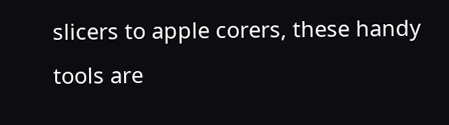slicers to apple corers, these handy tools are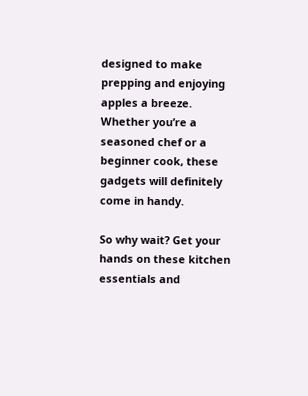designed to make prepping and enjoying apples a breeze. Whether you’re a seasoned chef or a beginner cook, these gadgets will definitely come in handy.

So why wait? Get your hands on these kitchen essentials and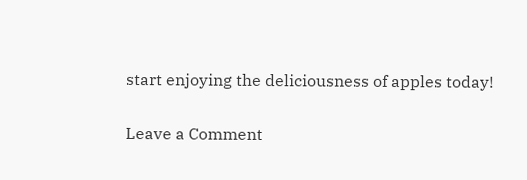start enjoying the deliciousness of apples today!

Leave a Comment